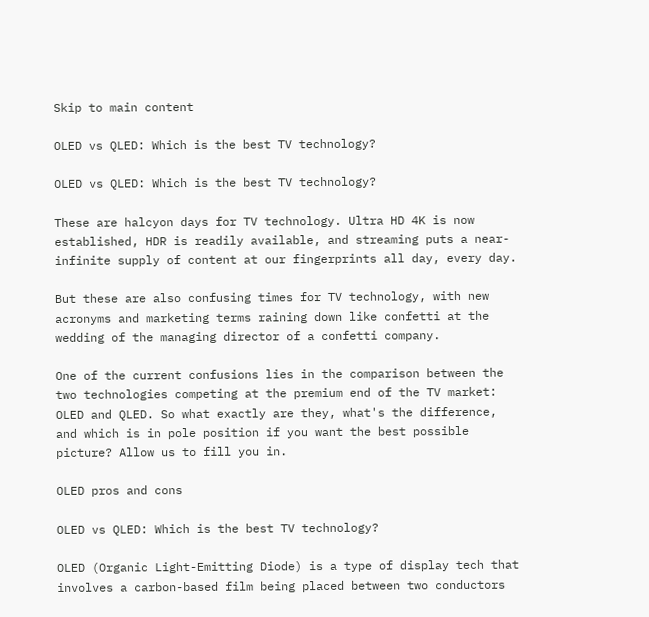Skip to main content

OLED vs QLED: Which is the best TV technology?

OLED vs QLED: Which is the best TV technology?

These are halcyon days for TV technology. Ultra HD 4K is now established, HDR is readily available, and streaming puts a near-infinite supply of content at our fingerprints all day, every day.

But these are also confusing times for TV technology, with new acronyms and marketing terms raining down like confetti at the wedding of the managing director of a confetti company.

One of the current confusions lies in the comparison between the two technologies competing at the premium end of the TV market: OLED and QLED. So what exactly are they, what's the difference, and which is in pole position if you want the best possible picture? Allow us to fill you in.

OLED pros and cons

OLED vs QLED: Which is the best TV technology?

OLED (Organic Light-Emitting Diode) is a type of display tech that involves a carbon-based film being placed between two conductors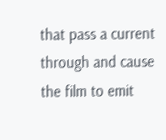that pass a current through and cause the film to emit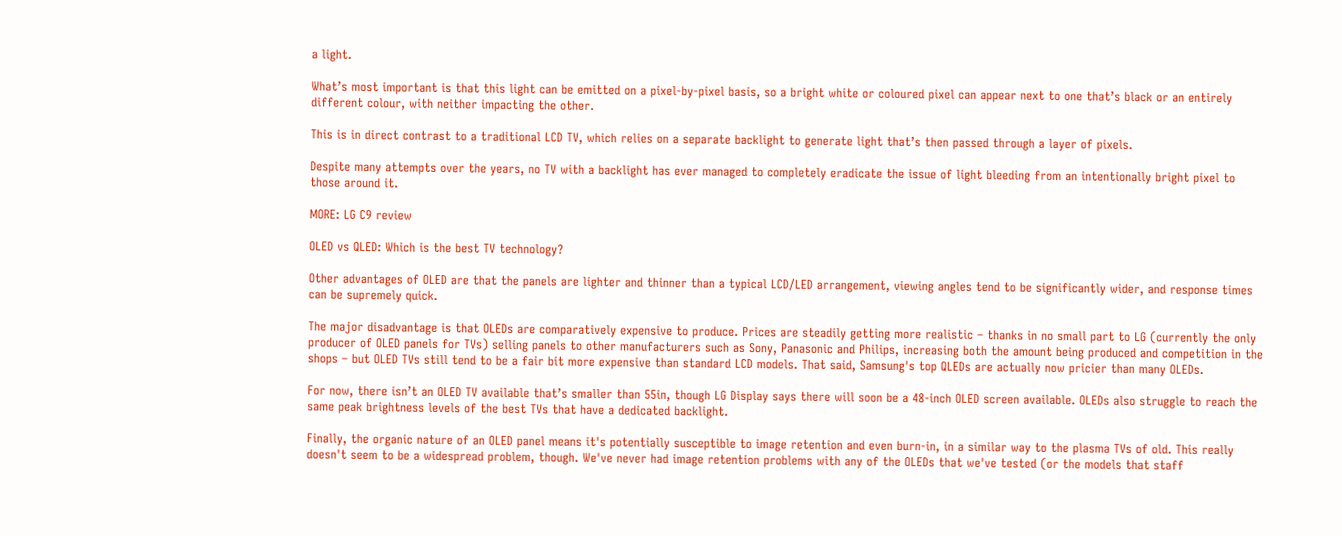a light.

What’s most important is that this light can be emitted on a pixel-by-pixel basis, so a bright white or coloured pixel can appear next to one that’s black or an entirely different colour, with neither impacting the other.

This is in direct contrast to a traditional LCD TV, which relies on a separate backlight to generate light that’s then passed through a layer of pixels.

Despite many attempts over the years, no TV with a backlight has ever managed to completely eradicate the issue of light bleeding from an intentionally bright pixel to those around it.

MORE: LG C9 review

OLED vs QLED: Which is the best TV technology?

Other advantages of OLED are that the panels are lighter and thinner than a typical LCD/LED arrangement, viewing angles tend to be significantly wider, and response times can be supremely quick.

The major disadvantage is that OLEDs are comparatively expensive to produce. Prices are steadily getting more realistic – thanks in no small part to LG (currently the only producer of OLED panels for TVs) selling panels to other manufacturers such as Sony, Panasonic and Philips, increasing both the amount being produced and competition in the shops – but OLED TVs still tend to be a fair bit more expensive than standard LCD models. That said, Samsung's top QLEDs are actually now pricier than many OLEDs.

For now, there isn’t an OLED TV available that’s smaller than 55in, though LG Display says there will soon be a 48-inch OLED screen available. OLEDs also struggle to reach the same peak brightness levels of the best TVs that have a dedicated backlight.

Finally, the organic nature of an OLED panel means it's potentially susceptible to image retention and even burn-in, in a similar way to the plasma TVs of old. This really doesn't seem to be a widespread problem, though. We've never had image retention problems with any of the OLEDs that we've tested (or the models that staff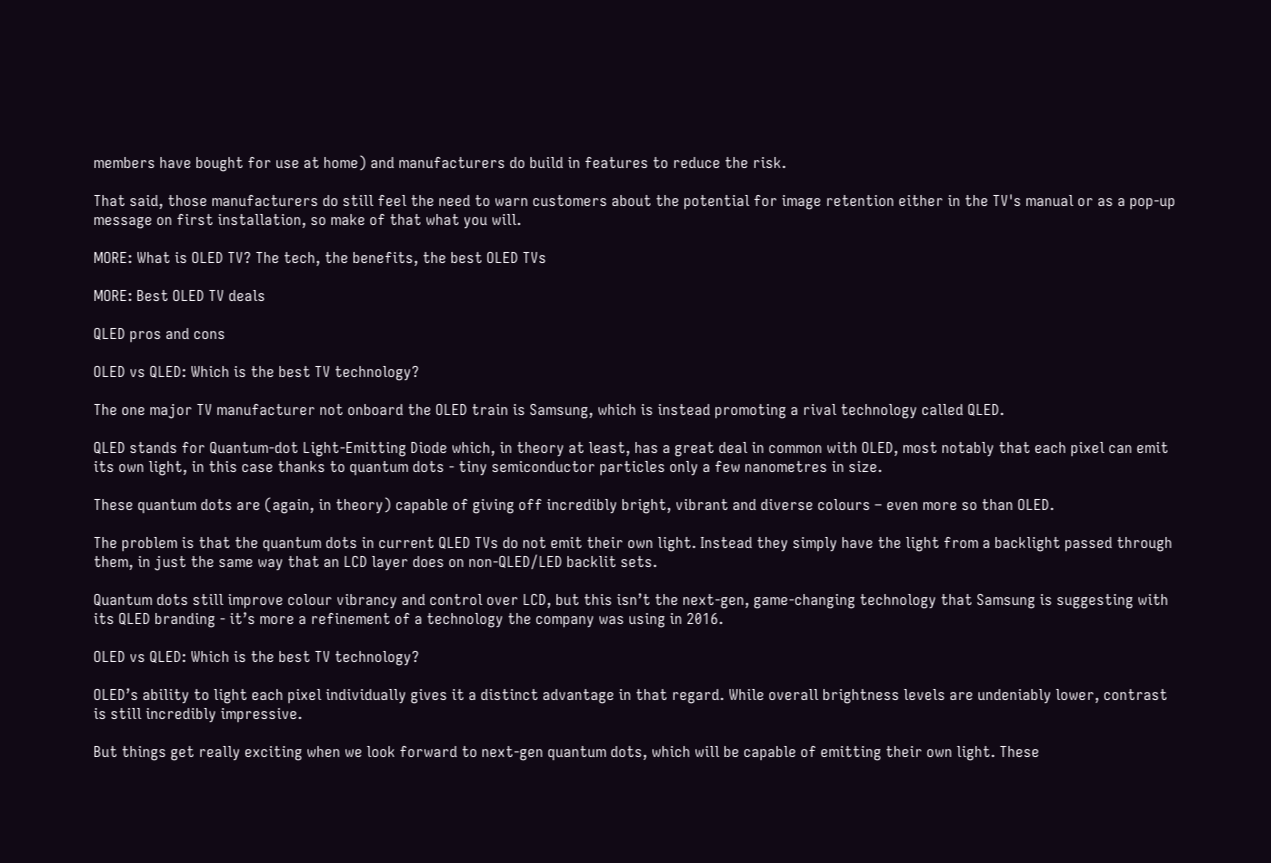members have bought for use at home) and manufacturers do build in features to reduce the risk.

That said, those manufacturers do still feel the need to warn customers about the potential for image retention either in the TV's manual or as a pop-up message on first installation, so make of that what you will.

MORE: What is OLED TV? The tech, the benefits, the best OLED TVs

MORE: Best OLED TV deals

QLED pros and cons

OLED vs QLED: Which is the best TV technology?

The one major TV manufacturer not onboard the OLED train is Samsung, which is instead promoting a rival technology called QLED.

QLED stands for Quantum-dot Light-Emitting Diode which, in theory at least, has a great deal in common with OLED, most notably that each pixel can emit its own light, in this case thanks to quantum dots - tiny semiconductor particles only a few nanometres in size.

These quantum dots are (again, in theory) capable of giving off incredibly bright, vibrant and diverse colours – even more so than OLED.

The problem is that the quantum dots in current QLED TVs do not emit their own light. Instead they simply have the light from a backlight passed through them, in just the same way that an LCD layer does on non-QLED/LED backlit sets.

Quantum dots still improve colour vibrancy and control over LCD, but this isn’t the next-gen, game-changing technology that Samsung is suggesting with its QLED branding - it’s more a refinement of a technology the company was using in 2016.

OLED vs QLED: Which is the best TV technology?

OLED’s ability to light each pixel individually gives it a distinct advantage in that regard. While overall brightness levels are undeniably lower, contrast is still incredibly impressive.

But things get really exciting when we look forward to next-gen quantum dots, which will be capable of emitting their own light. These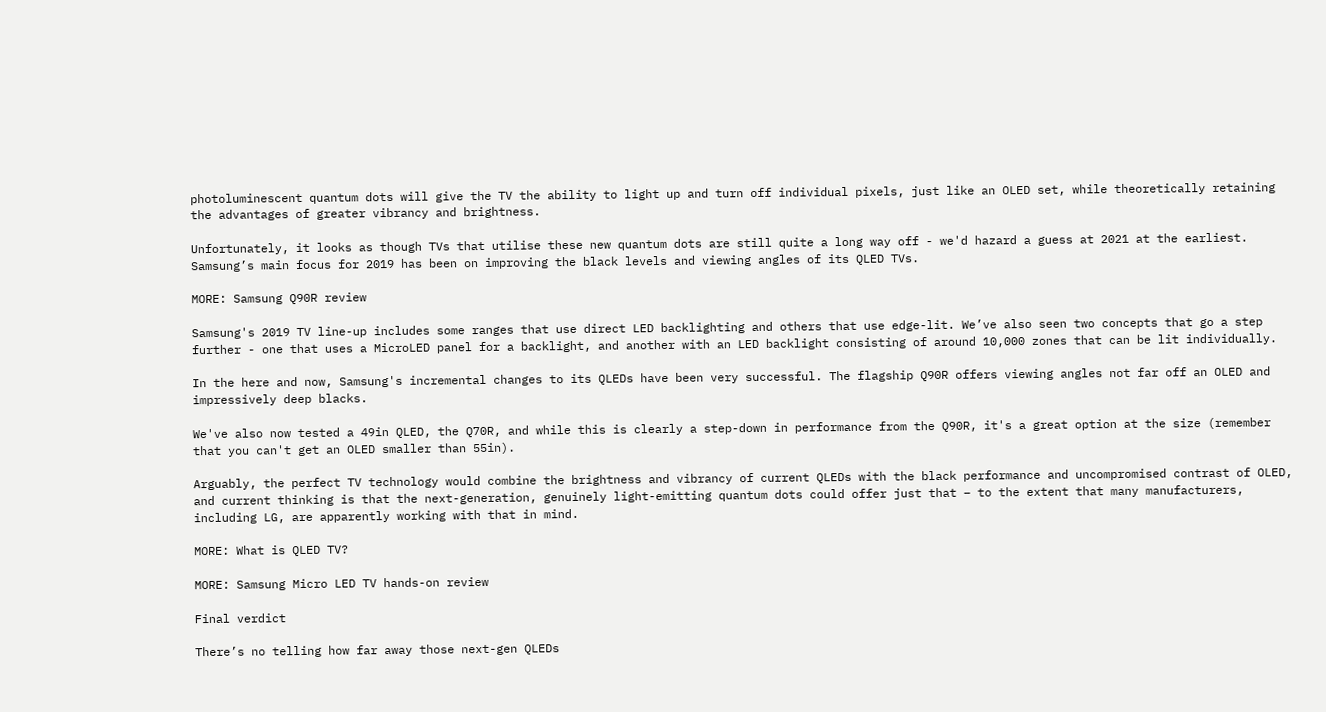photoluminescent quantum dots will give the TV the ability to light up and turn off individual pixels, just like an OLED set, while theoretically retaining the advantages of greater vibrancy and brightness.

Unfortunately, it looks as though TVs that utilise these new quantum dots are still quite a long way off - we'd hazard a guess at 2021 at the earliest. Samsung’s main focus for 2019 has been on improving the black levels and viewing angles of its QLED TVs.

MORE: Samsung Q90R review

Samsung's 2019 TV line-up includes some ranges that use direct LED backlighting and others that use edge-lit. We’ve also seen two concepts that go a step further - one that uses a MicroLED panel for a backlight, and another with an LED backlight consisting of around 10,000 zones that can be lit individually.

In the here and now, Samsung's incremental changes to its QLEDs have been very successful. The flagship Q90R offers viewing angles not far off an OLED and impressively deep blacks.

We've also now tested a 49in QLED, the Q70R, and while this is clearly a step-down in performance from the Q90R, it's a great option at the size (remember that you can't get an OLED smaller than 55in).

Arguably, the perfect TV technology would combine the brightness and vibrancy of current QLEDs with the black performance and uncompromised contrast of OLED, and current thinking is that the next-generation, genuinely light-emitting quantum dots could offer just that – to the extent that many manufacturers, including LG, are apparently working with that in mind.

MORE: What is QLED TV?

MORE: Samsung Micro LED TV hands-on review

Final verdict

There’s no telling how far away those next-gen QLEDs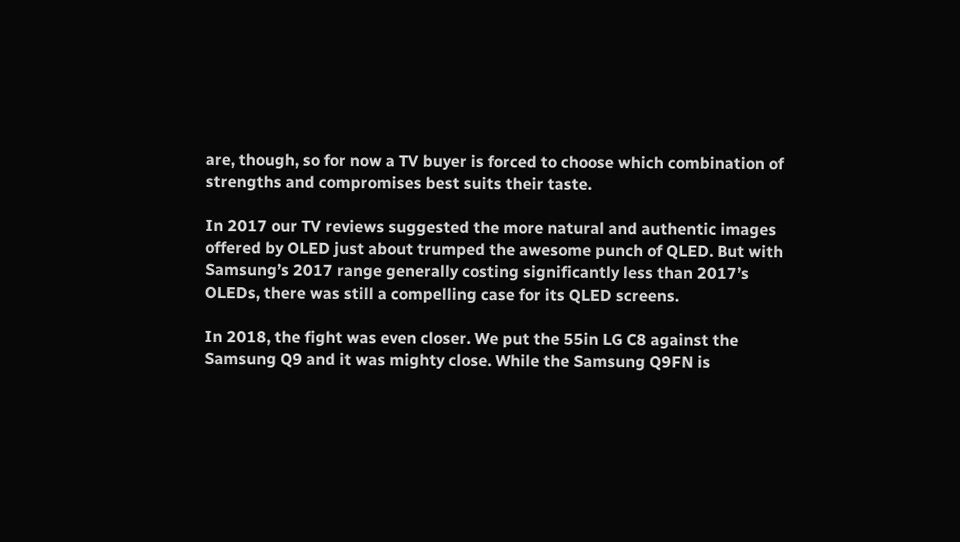are, though, so for now a TV buyer is forced to choose which combination of strengths and compromises best suits their taste.

In 2017 our TV reviews suggested the more natural and authentic images offered by OLED just about trumped the awesome punch of QLED. But with Samsung’s 2017 range generally costing significantly less than 2017’s OLEDs, there was still a compelling case for its QLED screens.

In 2018, the fight was even closer. We put the 55in LG C8 against the Samsung Q9 and it was mighty close. While the Samsung Q9FN is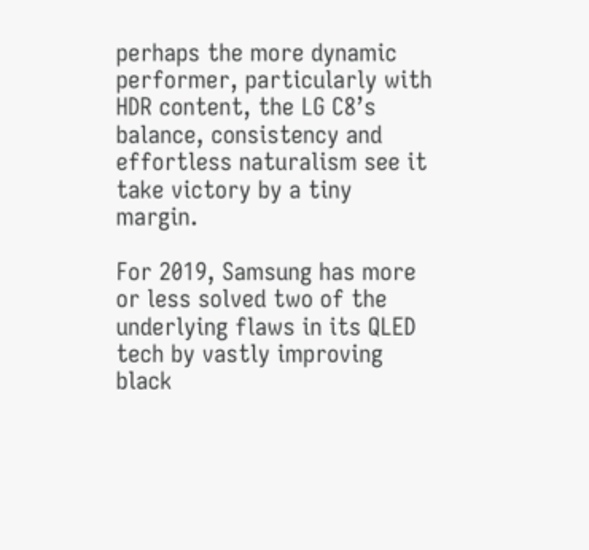perhaps the more dynamic performer, particularly with HDR content, the LG C8’s balance, consistency and effortless naturalism see it take victory by a tiny margin.

For 2019, Samsung has more or less solved two of the underlying flaws in its QLED tech by vastly improving black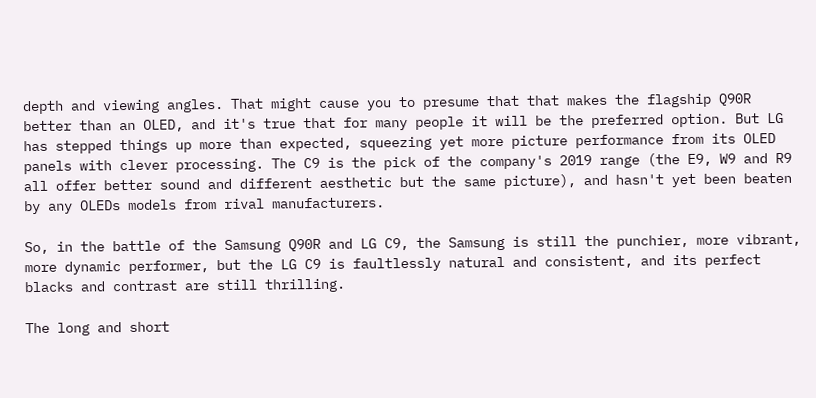depth and viewing angles. That might cause you to presume that that makes the flagship Q90R better than an OLED, and it's true that for many people it will be the preferred option. But LG has stepped things up more than expected, squeezing yet more picture performance from its OLED panels with clever processing. The C9 is the pick of the company's 2019 range (the E9, W9 and R9 all offer better sound and different aesthetic but the same picture), and hasn't yet been beaten by any OLEDs models from rival manufacturers.

So, in the battle of the Samsung Q90R and LG C9, the Samsung is still the punchier, more vibrant, more dynamic performer, but the LG C9 is faultlessly natural and consistent, and its perfect blacks and contrast are still thrilling.

The long and short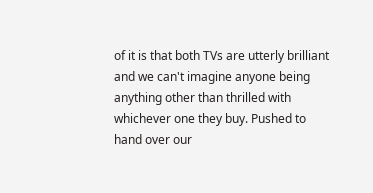of it is that both TVs are utterly brilliant and we can't imagine anyone being anything other than thrilled with whichever one they buy. Pushed to hand over our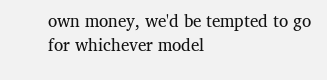own money, we'd be tempted to go for whichever model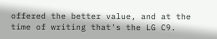offered the better value, and at the time of writing that's the LG C9.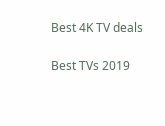Best 4K TV deals

Best TVs 2019